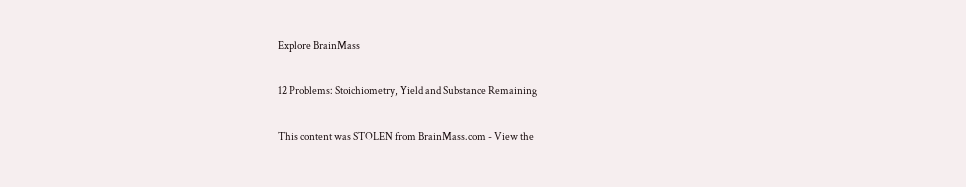Explore BrainMass

12 Problems: Stoichiometry, Yield and Substance Remaining

This content was STOLEN from BrainMass.com - View the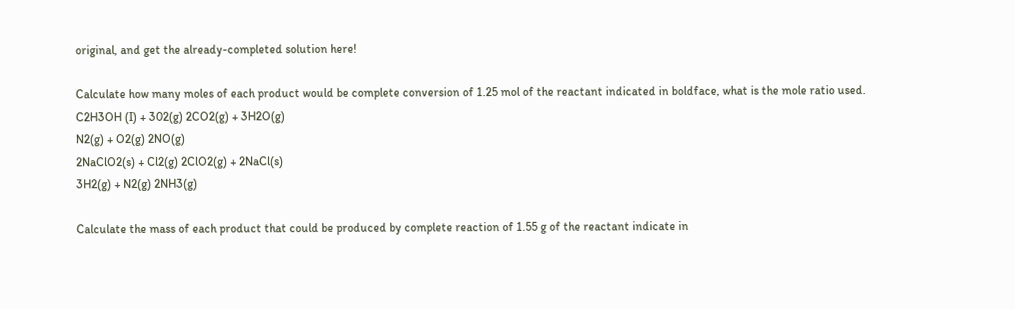original, and get the already-completed solution here!

Calculate how many moles of each product would be complete conversion of 1.25 mol of the reactant indicated in boldface, what is the mole ratio used.
C2H3OH (I) + 302(g) 2CO2(g) + 3H2O(g)
N2(g) + O2(g) 2NO(g)
2NaClO2(s) + Cl2(g) 2ClO2(g) + 2NaCl(s)
3H2(g) + N2(g) 2NH3(g)

Calculate the mass of each product that could be produced by complete reaction of 1.55 g of the reactant indicate in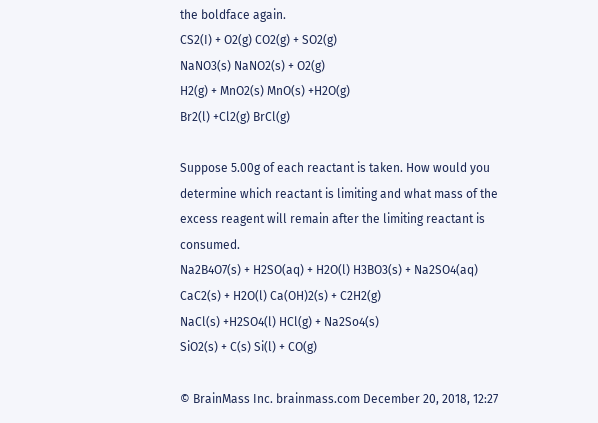the boldface again.
CS2(I) + O2(g) CO2(g) + SO2(g)
NaNO3(s) NaNO2(s) + O2(g)
H2(g) + MnO2(s) MnO(s) +H2O(g)
Br2(l) +Cl2(g) BrCl(g)

Suppose 5.00g of each reactant is taken. How would you determine which reactant is limiting and what mass of the excess reagent will remain after the limiting reactant is consumed.
Na2B4O7(s) + H2SO(aq) + H2O(l) H3BO3(s) + Na2SO4(aq)
CaC2(s) + H2O(l) Ca(OH)2(s) + C2H2(g)
NaCl(s) +H2SO4(l) HCl(g) + Na2So4(s)
SiO2(s) + C(s) Si(l) + CO(g)

© BrainMass Inc. brainmass.com December 20, 2018, 12:27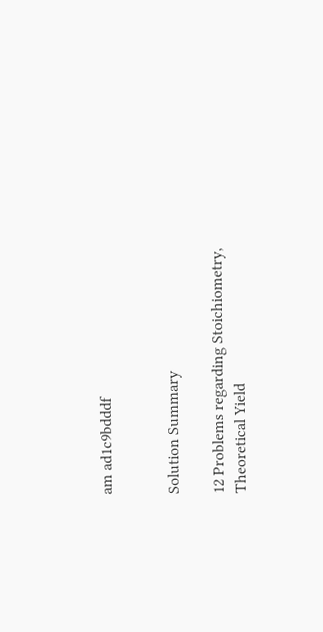am ad1c9bdddf


Solution Summary

12 Problems regarding Stoichiometry, Theoretical Yield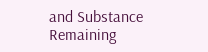and Substance Remaining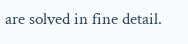are solved in fine detail.